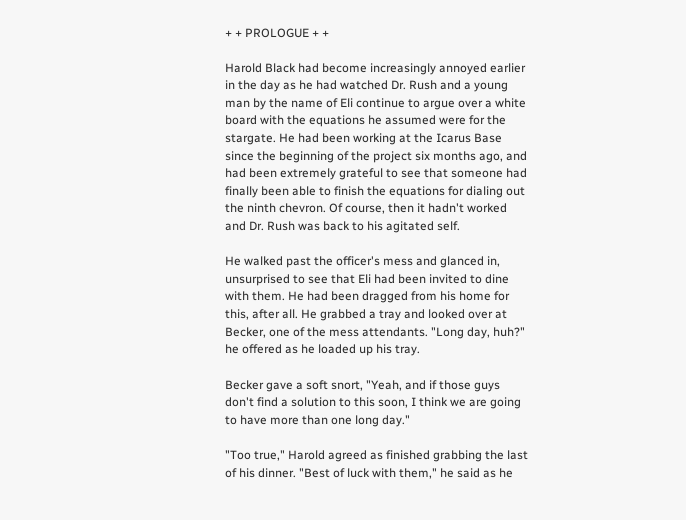+ + PROLOGUE + +

Harold Black had become increasingly annoyed earlier in the day as he had watched Dr. Rush and a young man by the name of Eli continue to argue over a white board with the equations he assumed were for the stargate. He had been working at the Icarus Base since the beginning of the project six months ago, and had been extremely grateful to see that someone had finally been able to finish the equations for dialing out the ninth chevron. Of course, then it hadn't worked and Dr. Rush was back to his agitated self.

He walked past the officer's mess and glanced in, unsurprised to see that Eli had been invited to dine with them. He had been dragged from his home for this, after all. He grabbed a tray and looked over at Becker, one of the mess attendants. "Long day, huh?" he offered as he loaded up his tray.

Becker gave a soft snort, "Yeah, and if those guys don't find a solution to this soon, I think we are going to have more than one long day."

"Too true," Harold agreed as finished grabbing the last of his dinner. "Best of luck with them," he said as he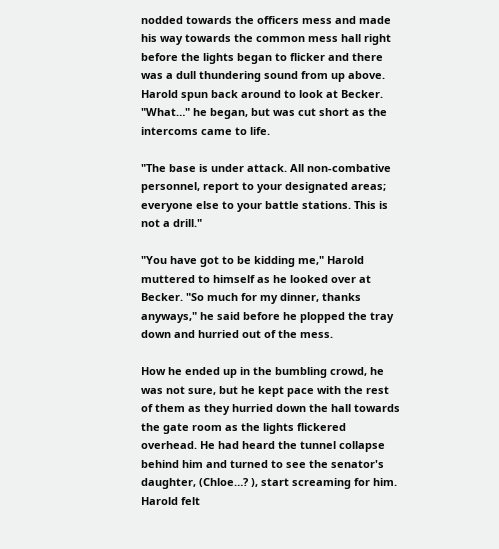nodded towards the officers mess and made his way towards the common mess hall right before the lights began to flicker and there was a dull thundering sound from up above. Harold spun back around to look at Becker. "What…" he began, but was cut short as the intercoms came to life.

"The base is under attack. All non-combative personnel, report to your designated areas; everyone else to your battle stations. This is not a drill."

"You have got to be kidding me," Harold muttered to himself as he looked over at Becker. "So much for my dinner, thanks anyways," he said before he plopped the tray down and hurried out of the mess.

How he ended up in the bumbling crowd, he was not sure, but he kept pace with the rest of them as they hurried down the hall towards the gate room as the lights flickered overhead. He had heard the tunnel collapse behind him and turned to see the senator's daughter, (Chloe…? ), start screaming for him. Harold felt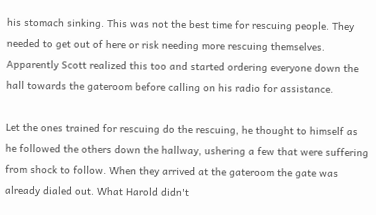his stomach sinking. This was not the best time for rescuing people. They needed to get out of here or risk needing more rescuing themselves. Apparently Scott realized this too and started ordering everyone down the hall towards the gateroom before calling on his radio for assistance.

Let the ones trained for rescuing do the rescuing, he thought to himself as he followed the others down the hallway, ushering a few that were suffering from shock to follow. When they arrived at the gateroom the gate was already dialed out. What Harold didn't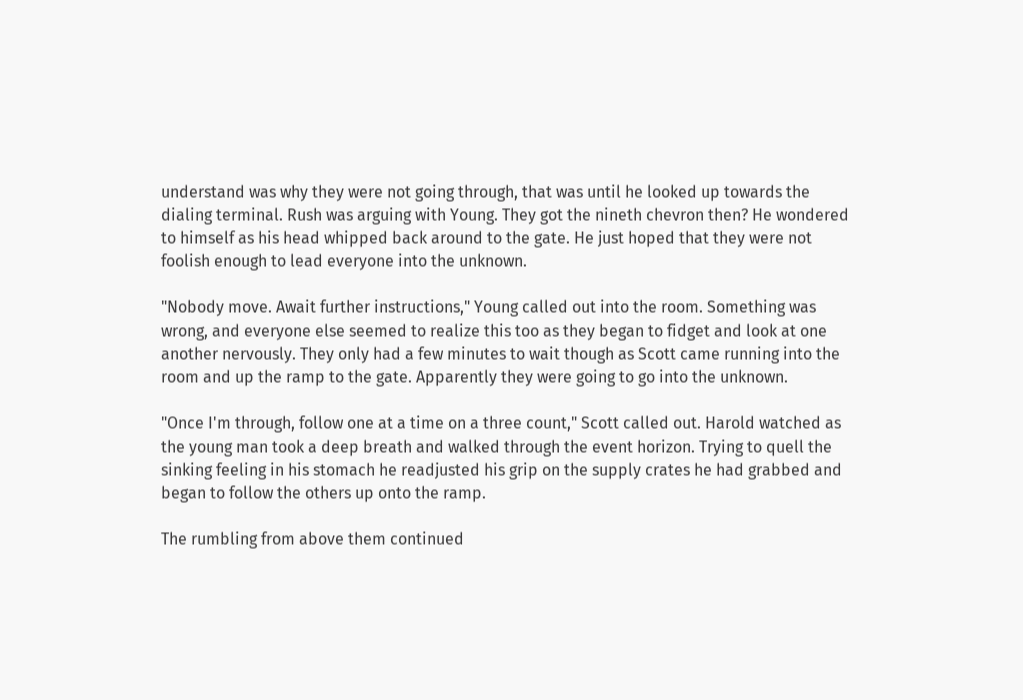understand was why they were not going through, that was until he looked up towards the dialing terminal. Rush was arguing with Young. They got the nineth chevron then? He wondered to himself as his head whipped back around to the gate. He just hoped that they were not foolish enough to lead everyone into the unknown.

"Nobody move. Await further instructions," Young called out into the room. Something was wrong, and everyone else seemed to realize this too as they began to fidget and look at one another nervously. They only had a few minutes to wait though as Scott came running into the room and up the ramp to the gate. Apparently they were going to go into the unknown.

"Once I'm through, follow one at a time on a three count," Scott called out. Harold watched as the young man took a deep breath and walked through the event horizon. Trying to quell the sinking feeling in his stomach he readjusted his grip on the supply crates he had grabbed and began to follow the others up onto the ramp.

The rumbling from above them continued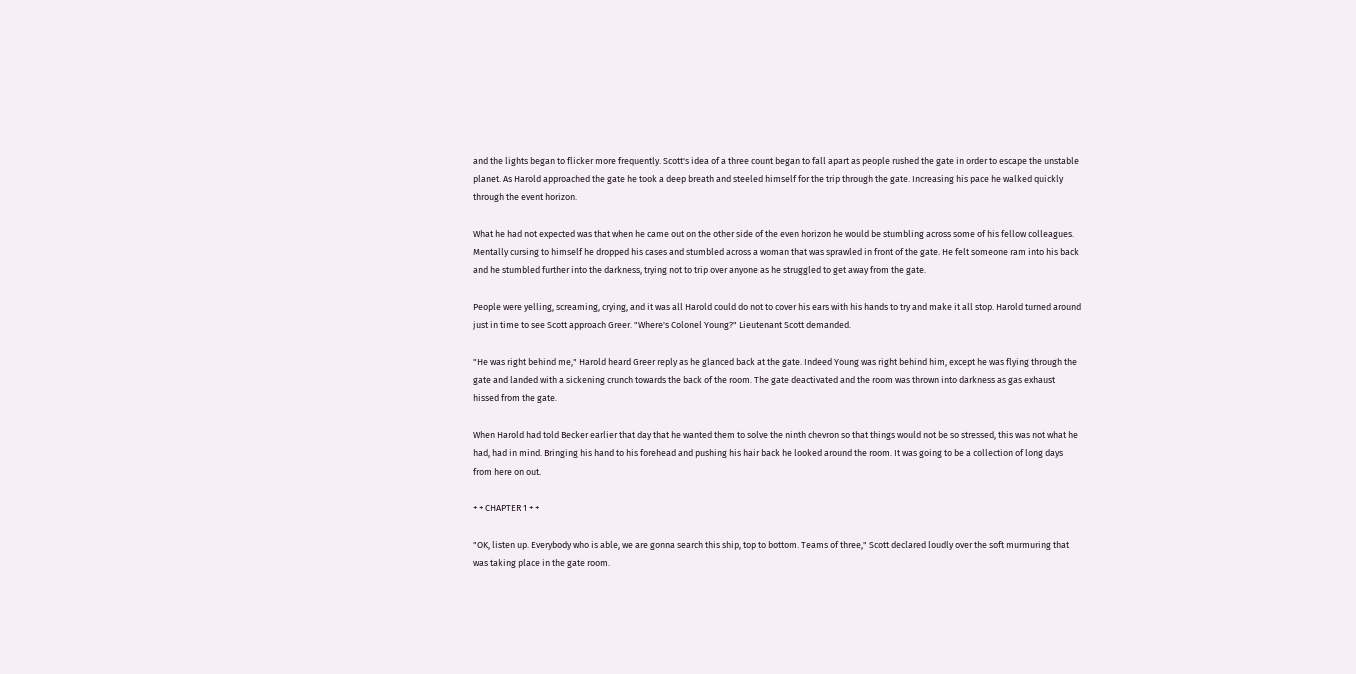and the lights began to flicker more frequently. Scott's idea of a three count began to fall apart as people rushed the gate in order to escape the unstable planet. As Harold approached the gate he took a deep breath and steeled himself for the trip through the gate. Increasing his pace he walked quickly through the event horizon.

What he had not expected was that when he came out on the other side of the even horizon he would be stumbling across some of his fellow colleagues. Mentally cursing to himself he dropped his cases and stumbled across a woman that was sprawled in front of the gate. He felt someone ram into his back and he stumbled further into the darkness, trying not to trip over anyone as he struggled to get away from the gate.

People were yelling, screaming, crying, and it was all Harold could do not to cover his ears with his hands to try and make it all stop. Harold turned around just in time to see Scott approach Greer. "Where's Colonel Young?" Lieutenant Scott demanded.

"He was right behind me," Harold heard Greer reply as he glanced back at the gate. Indeed Young was right behind him, except he was flying through the gate and landed with a sickening crunch towards the back of the room. The gate deactivated and the room was thrown into darkness as gas exhaust hissed from the gate.

When Harold had told Becker earlier that day that he wanted them to solve the ninth chevron so that things would not be so stressed, this was not what he had, had in mind. Bringing his hand to his forehead and pushing his hair back he looked around the room. It was going to be a collection of long days from here on out.

+ + CHAPTER 1 + +

"OK, listen up. Everybody who is able, we are gonna search this ship, top to bottom. Teams of three," Scott declared loudly over the soft murmuring that was taking place in the gate room.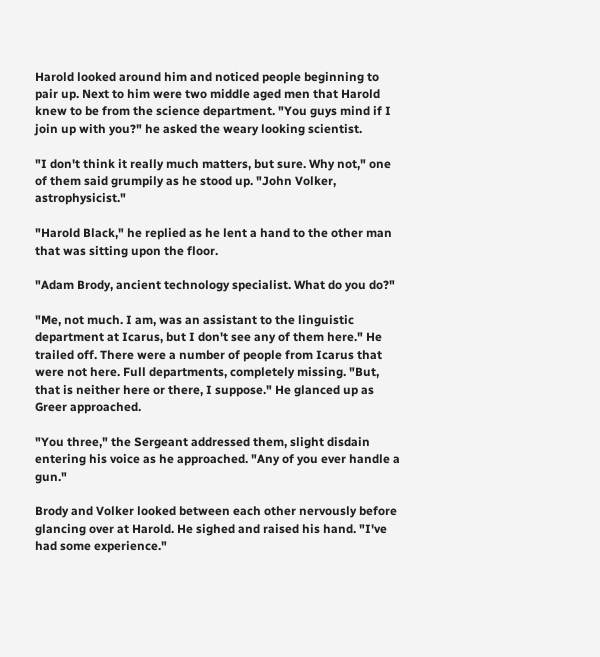Harold looked around him and noticed people beginning to pair up. Next to him were two middle aged men that Harold knew to be from the science department. "You guys mind if I join up with you?" he asked the weary looking scientist.

"I don't think it really much matters, but sure. Why not," one of them said grumpily as he stood up. "John Volker, astrophysicist."

"Harold Black," he replied as he lent a hand to the other man that was sitting upon the floor.

"Adam Brody, ancient technology specialist. What do you do?"

"Me, not much. I am, was an assistant to the linguistic department at Icarus, but I don't see any of them here." He trailed off. There were a number of people from Icarus that were not here. Full departments, completely missing. "But, that is neither here or there, I suppose." He glanced up as Greer approached.

"You three," the Sergeant addressed them, slight disdain entering his voice as he approached. "Any of you ever handle a gun."

Brody and Volker looked between each other nervously before glancing over at Harold. He sighed and raised his hand. "I've had some experience."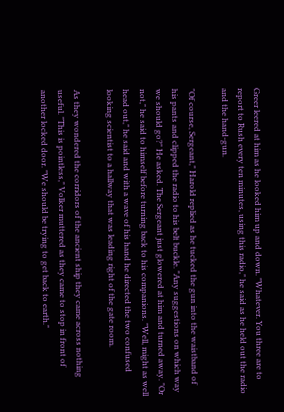Greer leered at him as he looked him up and down. "Whatever. You three are to report to Rush every ten minutes, using this radio," he said as he held out the radio and the hand-gun.

"Of course, Sergeant," Harold replied as he tucked the gun into the waistband of his pants and clipped the radio to his belt buckle. "Any suggestions on which way we should go?" He asked. The Sergeant just glowered at him and turned away. "Or not," he said to himself before turning back to his companions. "Well, might as well head out," he said and with a wave of his hand he directed the two confused looking scientist to a hallway that was leading right of the gate room.

As they wondered the corridors of the ancient ship they came across nothing useful. "This is pointless," Volker muttered as they came to stop in front of another locked door. "We should be trying to get back to earth."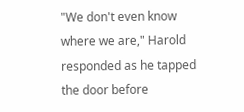"We don't even know where we are," Harold responded as he tapped the door before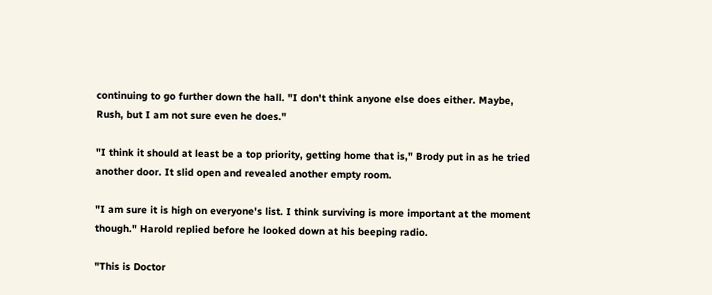continuing to go further down the hall. "I don't think anyone else does either. Maybe, Rush, but I am not sure even he does."

"I think it should at least be a top priority, getting home that is," Brody put in as he tried another door. It slid open and revealed another empty room.

"I am sure it is high on everyone's list. I think surviving is more important at the moment though." Harold replied before he looked down at his beeping radio.

"This is Doctor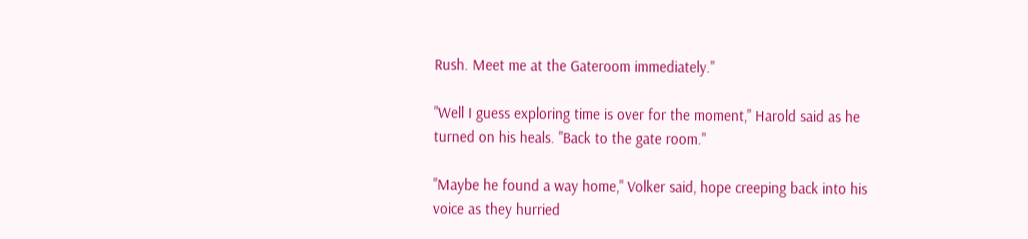Rush. Meet me at the Gateroom immediately."

"Well I guess exploring time is over for the moment," Harold said as he turned on his heals. "Back to the gate room."

"Maybe he found a way home," Volker said, hope creeping back into his voice as they hurried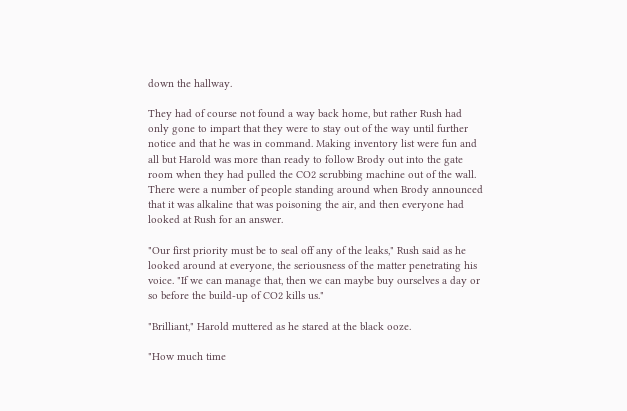down the hallway.

They had of course not found a way back home, but rather Rush had only gone to impart that they were to stay out of the way until further notice and that he was in command. Making inventory list were fun and all but Harold was more than ready to follow Brody out into the gate room when they had pulled the CO2 scrubbing machine out of the wall. There were a number of people standing around when Brody announced that it was alkaline that was poisoning the air, and then everyone had looked at Rush for an answer.

"Our first priority must be to seal off any of the leaks," Rush said as he looked around at everyone, the seriousness of the matter penetrating his voice. "If we can manage that, then we can maybe buy ourselves a day or so before the build-up of CO2 kills us."

"Brilliant," Harold muttered as he stared at the black ooze.

"How much time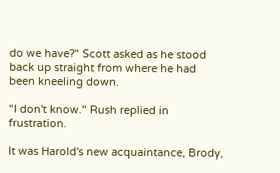do we have?" Scott asked as he stood back up straight from where he had been kneeling down.

"I don't know." Rush replied in frustration.

It was Harold's new acquaintance, Brody,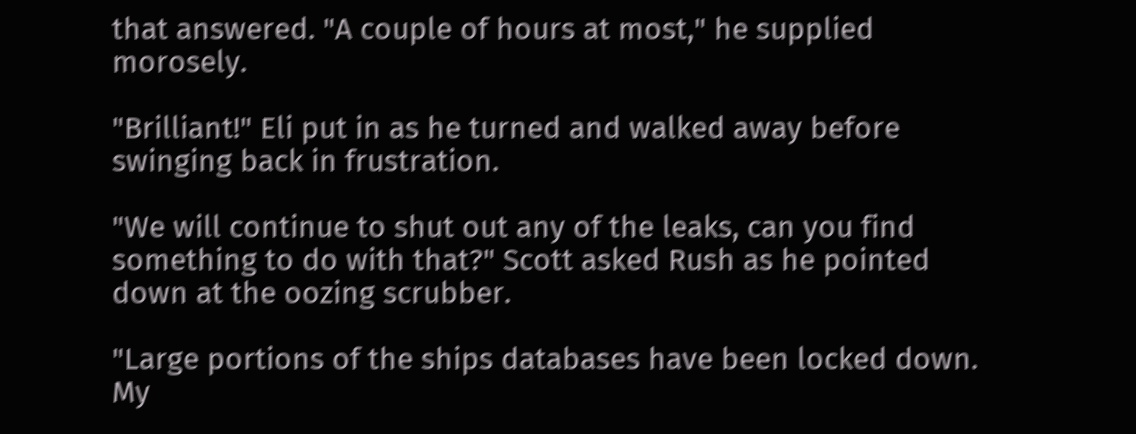that answered. "A couple of hours at most," he supplied morosely.

"Brilliant!" Eli put in as he turned and walked away before swinging back in frustration.

"We will continue to shut out any of the leaks, can you find something to do with that?" Scott asked Rush as he pointed down at the oozing scrubber.

"Large portions of the ships databases have been locked down. My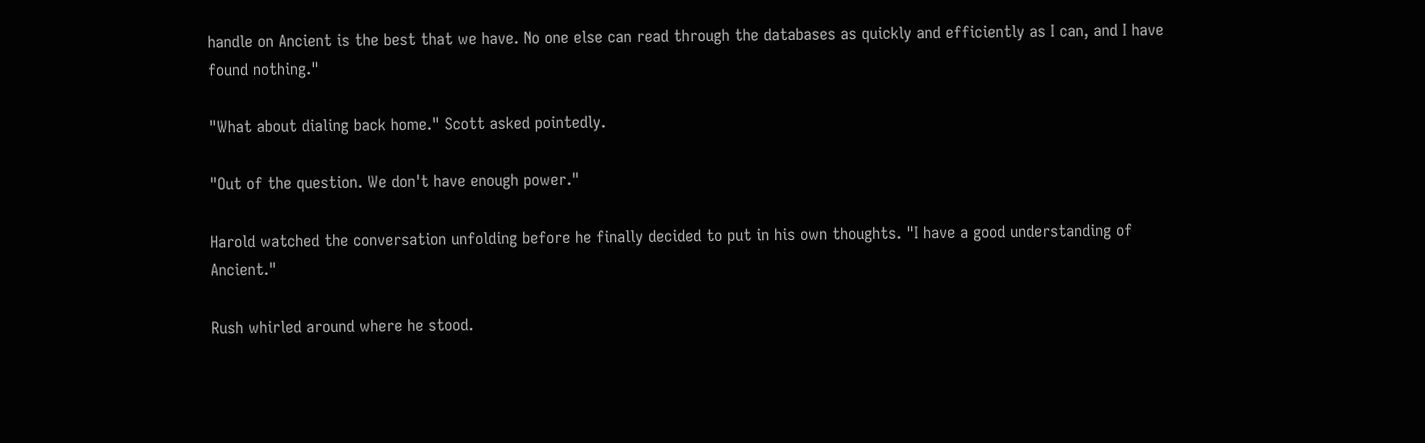handle on Ancient is the best that we have. No one else can read through the databases as quickly and efficiently as I can, and I have found nothing."

"What about dialing back home." Scott asked pointedly.

"Out of the question. We don't have enough power."

Harold watched the conversation unfolding before he finally decided to put in his own thoughts. "I have a good understanding of Ancient."

Rush whirled around where he stood.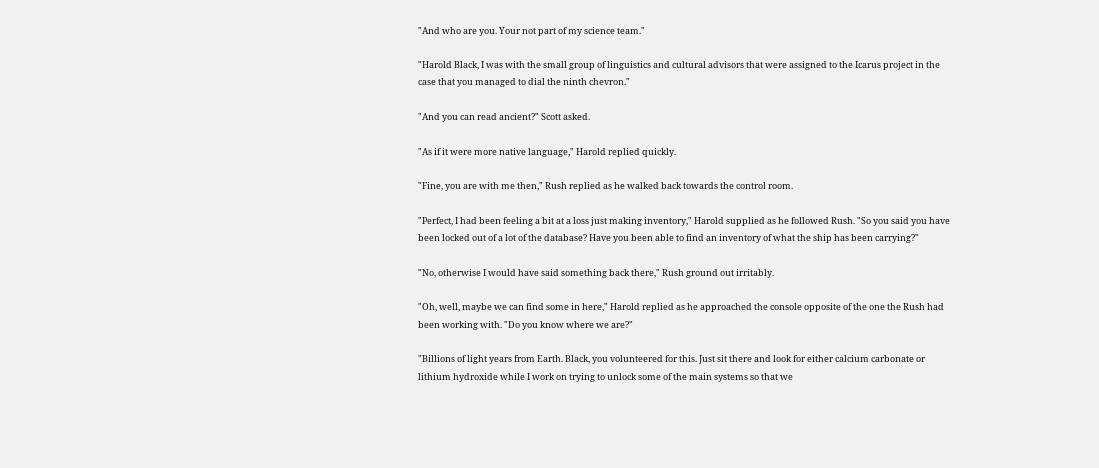"And who are you. Your not part of my science team."

"Harold Black, I was with the small group of linguistics and cultural advisors that were assigned to the Icarus project in the case that you managed to dial the ninth chevron."

"And you can read ancient?" Scott asked.

"As if it were more native language," Harold replied quickly.

"Fine, you are with me then," Rush replied as he walked back towards the control room.

"Perfect, I had been feeling a bit at a loss just making inventory," Harold supplied as he followed Rush. "So you said you have been locked out of a lot of the database? Have you been able to find an inventory of what the ship has been carrying?"

"No, otherwise I would have said something back there," Rush ground out irritably.

"Oh, well, maybe we can find some in here," Harold replied as he approached the console opposite of the one the Rush had been working with. "Do you know where we are?"

"Billions of light years from Earth. Black, you volunteered for this. Just sit there and look for either calcium carbonate or lithium hydroxide while I work on trying to unlock some of the main systems so that we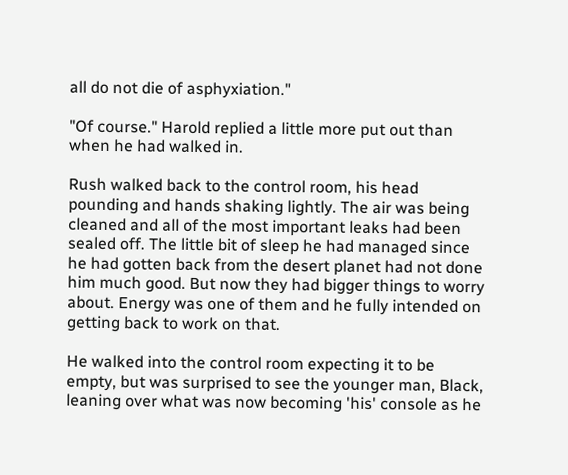all do not die of asphyxiation."

"Of course." Harold replied a little more put out than when he had walked in.

Rush walked back to the control room, his head pounding and hands shaking lightly. The air was being cleaned and all of the most important leaks had been sealed off. The little bit of sleep he had managed since he had gotten back from the desert planet had not done him much good. But now they had bigger things to worry about. Energy was one of them and he fully intended on getting back to work on that.

He walked into the control room expecting it to be empty, but was surprised to see the younger man, Black, leaning over what was now becoming 'his' console as he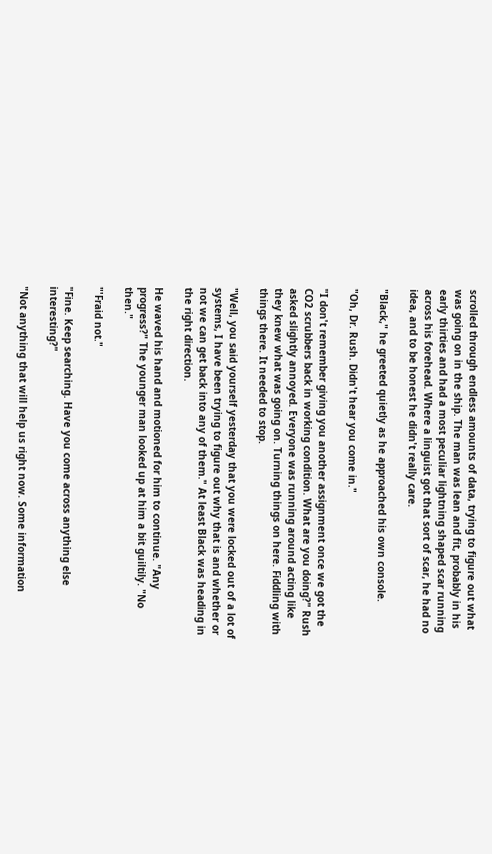scrolled through endless amounts of data, trying to figure out what was going on in the ship. The man was lean and fit, probably in his early thirties and had a most peculiar lightning shaped scar running across his forehead. Where a linguist got that sort of scar, he had no idea, and to be honest he didn't really care.

"Black," he greeted quietly as he approached his own console.

"Oh, Dr. Rush. Didn't hear you come in."

"I don't remember giving you another assignment once we got the CO2 scrubbers back in working condition. What are you doing?" Rush asked slightly annoyed. Everyone was running around acting like they knew what was going on. Turning things on here. Fiddling with things there. It needed to stop.

"Well, you said yourself yesterday that you were locked out of a lot of systems, I have been trying to figure out why that is and whether or not we can get back into any of them." At least Black was heading in the right direction.

He waved his hand and motioned for him to continue. "Any progress?" The younger man looked up at him a bit guiltily. "No then."

"'Fraid not."

"Fine. Keep searching. Have you come across anything else interesting?"

"Not anything that will help us right now. Some information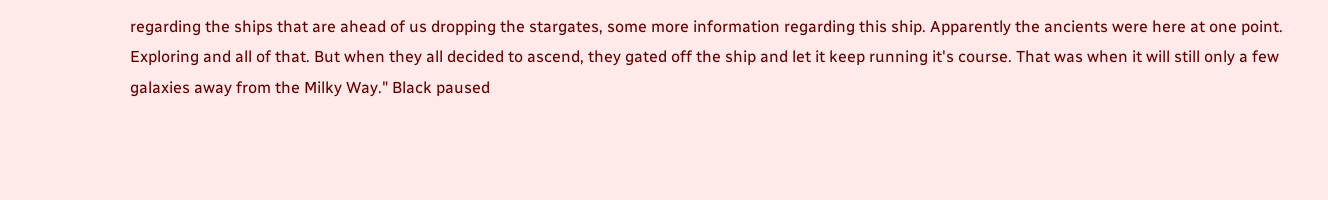regarding the ships that are ahead of us dropping the stargates, some more information regarding this ship. Apparently the ancients were here at one point. Exploring and all of that. But when they all decided to ascend, they gated off the ship and let it keep running it's course. That was when it will still only a few galaxies away from the Milky Way." Black paused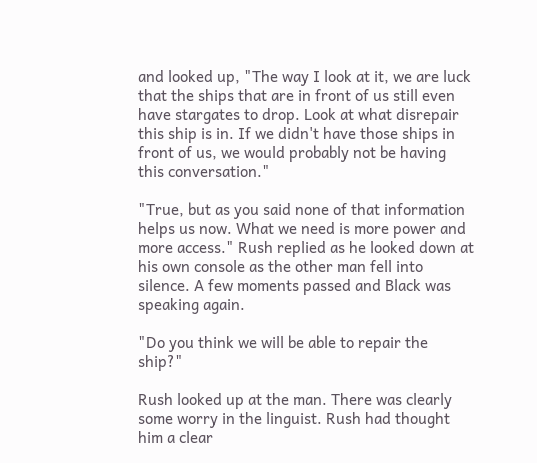and looked up, "The way I look at it, we are luck that the ships that are in front of us still even have stargates to drop. Look at what disrepair this ship is in. If we didn't have those ships in front of us, we would probably not be having this conversation."

"True, but as you said none of that information helps us now. What we need is more power and more access." Rush replied as he looked down at his own console as the other man fell into silence. A few moments passed and Black was speaking again.

"Do you think we will be able to repair the ship?"

Rush looked up at the man. There was clearly some worry in the linguist. Rush had thought him a clear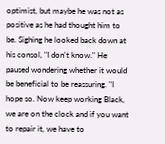optimist, but maybe he was not as positive as he had thought him to be. Sighing he looked back down at his consol, "I don't know." He paused wondering whether it would be beneficial to be reassuring. "I hope so. Now keep working Black, we are on the clock and if you want to repair it, we have to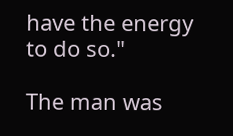have the energy to do so."

The man was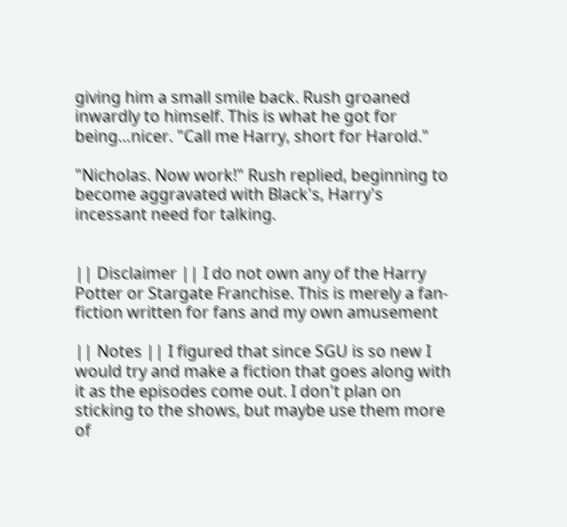giving him a small smile back. Rush groaned inwardly to himself. This is what he got for being…nicer. "Call me Harry, short for Harold."

"Nicholas. Now work!" Rush replied, beginning to become aggravated with Black's, Harry's incessant need for talking.


|| Disclaimer || I do not own any of the Harry Potter or Stargate Franchise. This is merely a fan-fiction written for fans and my own amusement

|| Notes || I figured that since SGU is so new I would try and make a fiction that goes along with it as the episodes come out. I don't plan on sticking to the shows, but maybe use them more of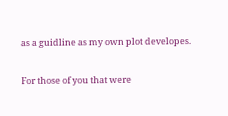as a guidline as my own plot developes.

For those of you that were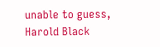unable to guess, Harold Black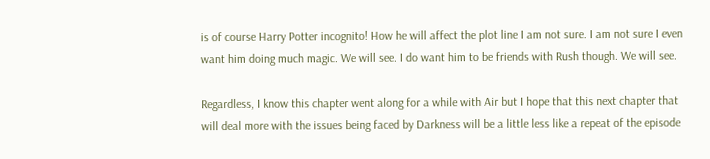is of course Harry Potter incognito! How he will affect the plot line I am not sure. I am not sure I even want him doing much magic. We will see. I do want him to be friends with Rush though. We will see.

Regardless, I know this chapter went along for a while with Air but I hope that this next chapter that will deal more with the issues being faced by Darkness will be a little less like a repeat of the episode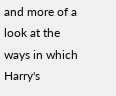and more of a look at the ways in which Harry's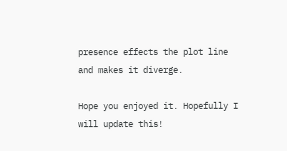presence effects the plot line and makes it diverge.

Hope you enjoyed it. Hopefully I will update this!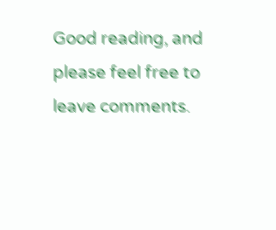Good reading, and please feel free to leave comments.